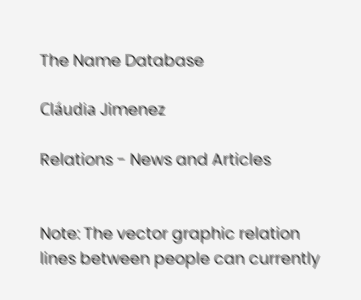The Name Database

Cláudia Jimenez

Relations - News and Articles


Note: The vector graphic relation lines between people can currently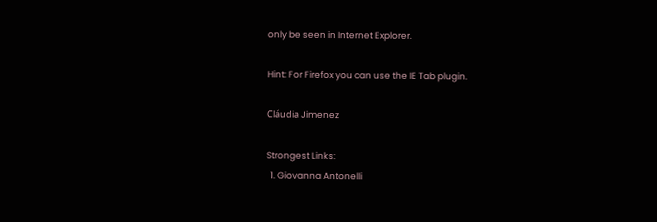only be seen in Internet Explorer.

Hint: For Firefox you can use the IE Tab plugin.

Cláudia Jimenez

Strongest Links:
  1. Giovanna Antonelli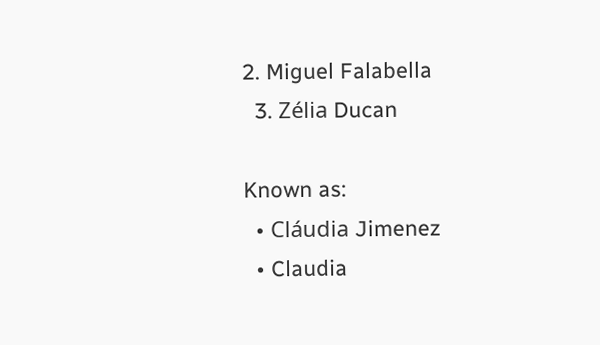2. Miguel Falabella
  3. Zélia Ducan

Known as:
  • Cláudia Jimenez
  • Claudia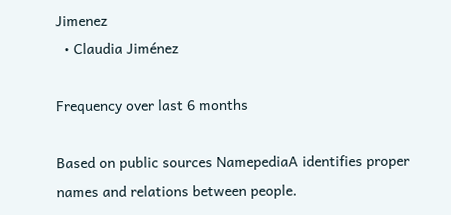Jimenez
  • Claudia Jiménez

Frequency over last 6 months

Based on public sources NamepediaA identifies proper names and relations between people.